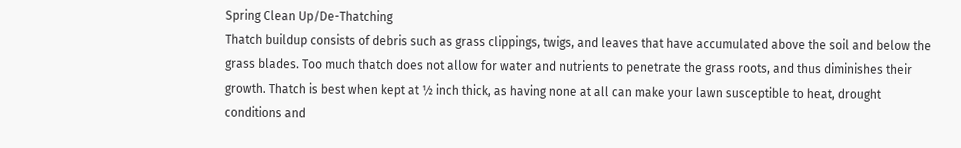Spring Clean Up/De-Thatching
Thatch buildup consists of debris such as grass clippings, twigs, and leaves that have accumulated above the soil and below the grass blades. Too much thatch does not allow for water and nutrients to penetrate the grass roots, and thus diminishes their growth. Thatch is best when kept at ½ inch thick, as having none at all can make your lawn susceptible to heat, drought conditions and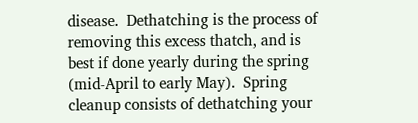disease.  Dethatching is the process of removing this excess thatch, and is best if done yearly during the spring (mid-April to early May).  Spring cleanup consists of dethatching your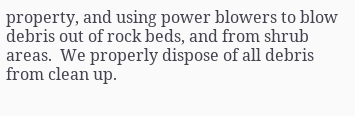property, and using power blowers to blow debris out of rock beds, and from shrub areas.  We properly dispose of all debris from clean up.